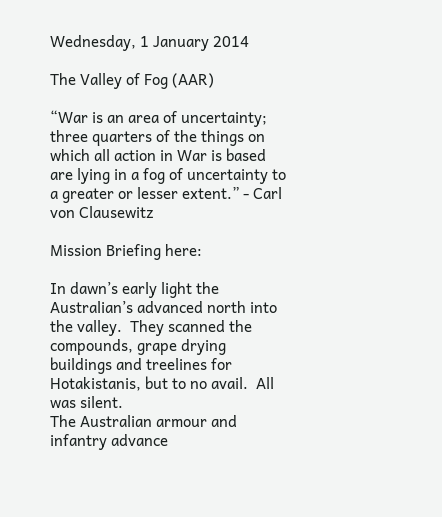Wednesday, 1 January 2014

The Valley of Fog (AAR)

“War is an area of uncertainty; three quarters of the things on which all action in War is based are lying in a fog of uncertainty to a greater or lesser extent.” - Carl von Clausewitz

Mission Briefing here:

In dawn’s early light the Australian’s advanced north into the valley.  They scanned the compounds, grape drying buildings and treelines for Hotakistanis, but to no avail.  All was silent.
The Australian armour and infantry advance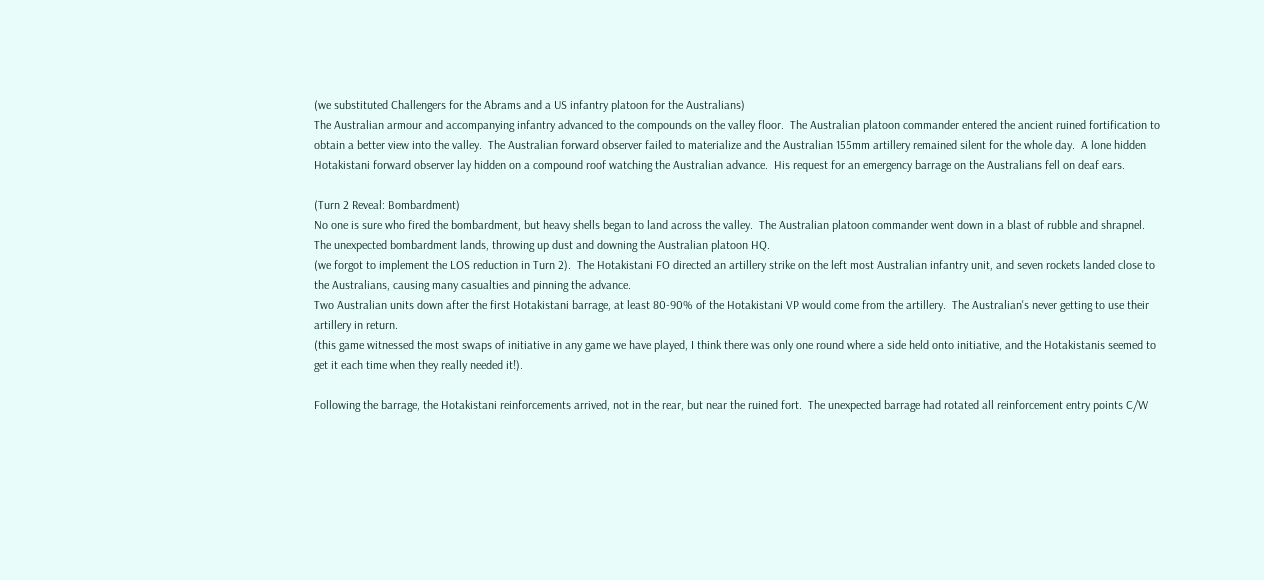(we substituted Challengers for the Abrams and a US infantry platoon for the Australians)
The Australian armour and accompanying infantry advanced to the compounds on the valley floor.  The Australian platoon commander entered the ancient ruined fortification to obtain a better view into the valley.  The Australian forward observer failed to materialize and the Australian 155mm artillery remained silent for the whole day.  A lone hidden Hotakistani forward observer lay hidden on a compound roof watching the Australian advance.  His request for an emergency barrage on the Australians fell on deaf ears.

(Turn 2 Reveal: Bombardment)
No one is sure who fired the bombardment, but heavy shells began to land across the valley.  The Australian platoon commander went down in a blast of rubble and shrapnel.
The unexpected bombardment lands, throwing up dust and downing the Australian platoon HQ.
(we forgot to implement the LOS reduction in Turn 2).  The Hotakistani FO directed an artillery strike on the left most Australian infantry unit, and seven rockets landed close to the Australians, causing many casualties and pinning the advance.
Two Australian units down after the first Hotakistani barrage, at least 80-90% of the Hotakistani VP would come from the artillery.  The Australian's never getting to use their artillery in return.
(this game witnessed the most swaps of initiative in any game we have played, I think there was only one round where a side held onto initiative, and the Hotakistanis seemed to get it each time when they really needed it!).

Following the barrage, the Hotakistani reinforcements arrived, not in the rear, but near the ruined fort.  The unexpected barrage had rotated all reinforcement entry points C/W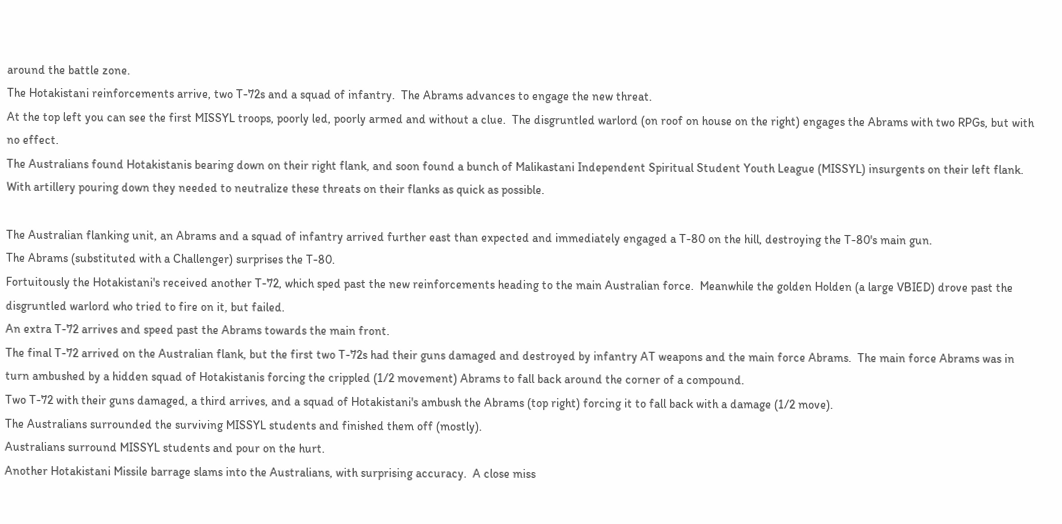around the battle zone.
The Hotakistani reinforcements arrive, two T-72s and a squad of infantry.  The Abrams advances to engage the new threat.
At the top left you can see the first MISSYL troops, poorly led, poorly armed and without a clue.  The disgruntled warlord (on roof on house on the right) engages the Abrams with two RPGs, but with no effect.
The Australians found Hotakistanis bearing down on their right flank, and soon found a bunch of Malikastani Independent Spiritual Student Youth League (MISSYL) insurgents on their left flank.  With artillery pouring down they needed to neutralize these threats on their flanks as quick as possible.

The Australian flanking unit, an Abrams and a squad of infantry arrived further east than expected and immediately engaged a T-80 on the hill, destroying the T-80's main gun.
The Abrams (substituted with a Challenger) surprises the T-80.
Fortuitously the Hotakistani's received another T-72, which sped past the new reinforcements heading to the main Australian force.  Meanwhile the golden Holden (a large VBIED) drove past the disgruntled warlord who tried to fire on it, but failed.
An extra T-72 arrives and speed past the Abrams towards the main front.
The final T-72 arrived on the Australian flank, but the first two T-72s had their guns damaged and destroyed by infantry AT weapons and the main force Abrams.  The main force Abrams was in turn ambushed by a hidden squad of Hotakistanis forcing the crippled (1/2 movement) Abrams to fall back around the corner of a compound.
Two T-72 with their guns damaged, a third arrives, and a squad of Hotakistani's ambush the Abrams (top right) forcing it to fall back with a damage (1/2 move).
The Australians surrounded the surviving MISSYL students and finished them off (mostly).
Australians surround MISSYL students and pour on the hurt.
Another Hotakistani Missile barrage slams into the Australians, with surprising accuracy.  A close miss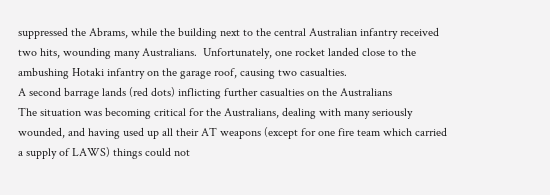suppressed the Abrams, while the building next to the central Australian infantry received two hits, wounding many Australians.  Unfortunately, one rocket landed close to the ambushing Hotaki infantry on the garage roof, causing two casualties.
A second barrage lands (red dots) inflicting further casualties on the Australians
The situation was becoming critical for the Australians, dealing with many seriously wounded, and having used up all their AT weapons (except for one fire team which carried a supply of LAWS) things could not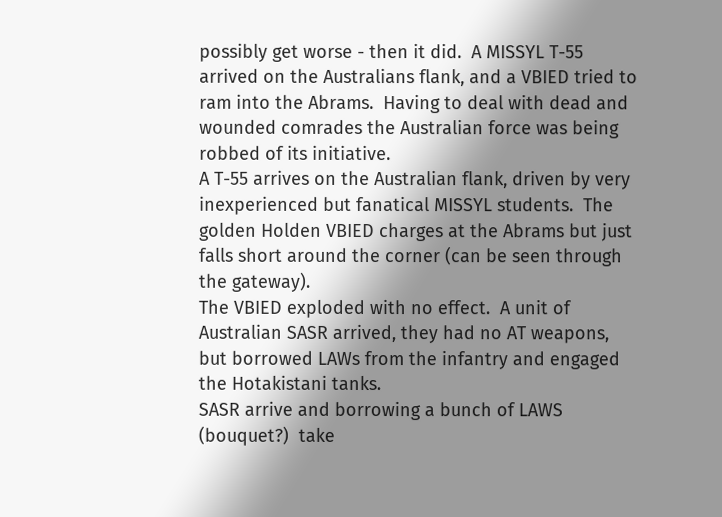possibly get worse - then it did.  A MISSYL T-55 arrived on the Australians flank, and a VBIED tried to ram into the Abrams.  Having to deal with dead and wounded comrades the Australian force was being robbed of its initiative.
A T-55 arrives on the Australian flank, driven by very inexperienced but fanatical MISSYL students.  The golden Holden VBIED charges at the Abrams but just falls short around the corner (can be seen through the gateway).
The VBIED exploded with no effect.  A unit of Australian SASR arrived, they had no AT weapons, but borrowed LAWs from the infantry and engaged the Hotakistani tanks.
SASR arrive and borrowing a bunch of LAWS (bouquet?)  take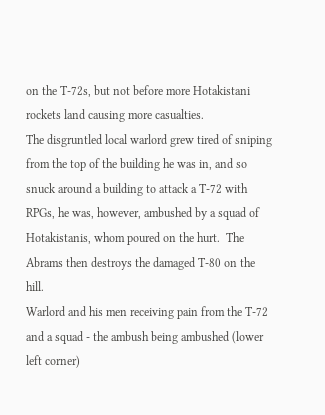on the T-72s, but not before more Hotakistani rockets land causing more casualties.
The disgruntled local warlord grew tired of sniping from the top of the building he was in, and so snuck around a building to attack a T-72 with RPGs, he was, however, ambushed by a squad of Hotakistanis, whom poured on the hurt.  The Abrams then destroys the damaged T-80 on the hill.
Warlord and his men receiving pain from the T-72 and a squad - the ambush being ambushed (lower left corner)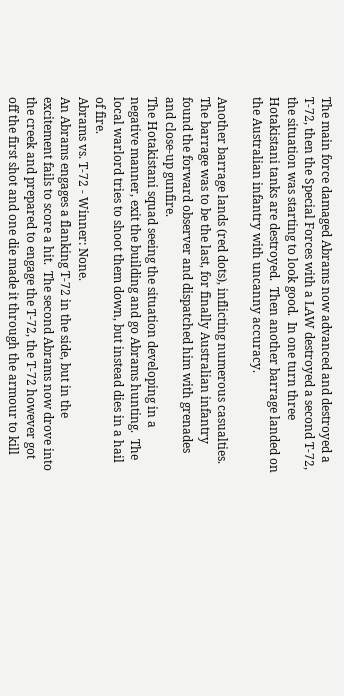The main force damaged Abrams now advanced and destroyed a T-72, then the Special Forces with a LAW destroyed a second T-72, the situation was starting to look good.  In one turn three Hotakistani tanks are destroyed.  Then another barrage landed on the Australian infantry with uncanny accuracy.

Another barrage lands (red dots), inflicting numerous casualties.
The barrage was to be the last, for finally Australian infantry found the forward observer and dispatched him with grenades and close-up gunfire.
The Hotakistani squad seeing the situation developing in a negative manner, exit the building and go Abrams hunting.  The local warlord tries to shoot them down, but instead dies in a hail of fire.
Abrams vs. T-72 - Winner: None.
An Abrams engages a flanking T-72 in the side, but in the excitement fails to score a hit.  The second Abrams now drove into the creek and prepared to engage the T-72, the T-72 however got off the first shot and one die made it through the armour to kill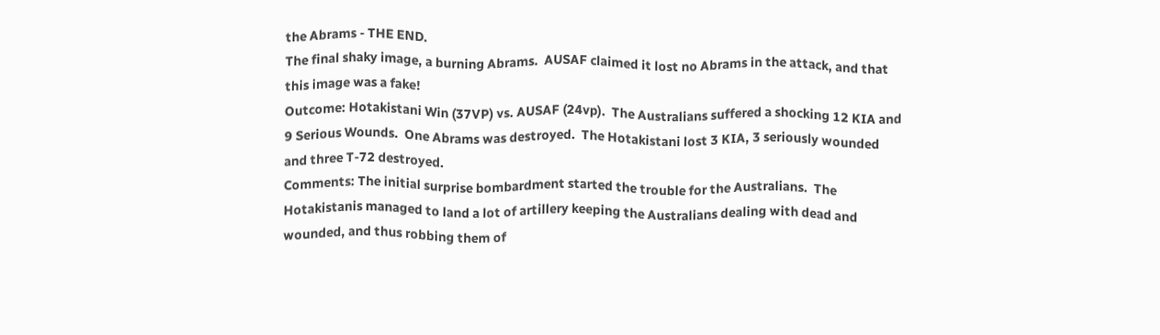the Abrams - THE END.
The final shaky image, a burning Abrams.  AUSAF claimed it lost no Abrams in the attack, and that this image was a fake!
Outcome: Hotakistani Win (37VP) vs. AUSAF (24vp).  The Australians suffered a shocking 12 KIA and 9 Serious Wounds.  One Abrams was destroyed.  The Hotakistani lost 3 KIA, 3 seriously wounded and three T-72 destroyed.
Comments: The initial surprise bombardment started the trouble for the Australians.  The Hotakistanis managed to land a lot of artillery keeping the Australians dealing with dead and wounded, and thus robbing them of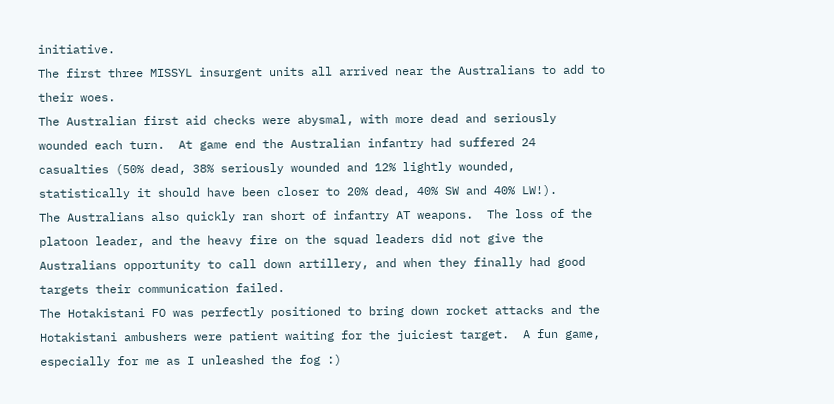initiative.
The first three MISSYL insurgent units all arrived near the Australians to add to their woes.
The Australian first aid checks were abysmal, with more dead and seriously wounded each turn.  At game end the Australian infantry had suffered 24 casualties (50% dead, 38% seriously wounded and 12% lightly wounded, statistically it should have been closer to 20% dead, 40% SW and 40% LW!).
The Australians also quickly ran short of infantry AT weapons.  The loss of the platoon leader, and the heavy fire on the squad leaders did not give the Australians opportunity to call down artillery, and when they finally had good targets their communication failed.
The Hotakistani FO was perfectly positioned to bring down rocket attacks and the Hotakistani ambushers were patient waiting for the juiciest target.  A fun game, especially for me as I unleashed the fog :)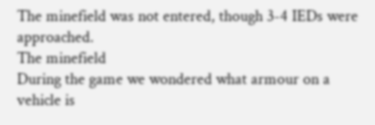The minefield was not entered, though 3-4 IEDs were approached.
The minefield
During the game we wondered what armour on a vehicle is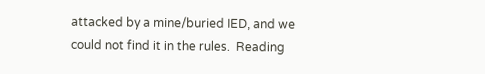attacked by a mine/buried IED, and we could not find it in the rules.  Reading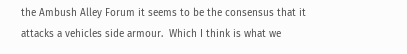the Ambush Alley Forum it seems to be the consensus that it attacks a vehicles side armour.  Which I think is what we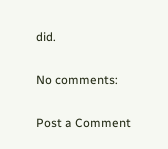did.

No comments:

Post a Comment